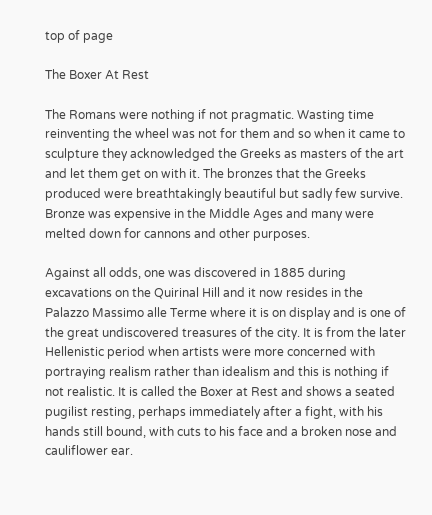top of page

The Boxer At Rest

The Romans were nothing if not pragmatic. Wasting time reinventing the wheel was not for them and so when it came to sculpture they acknowledged the Greeks as masters of the art and let them get on with it. The bronzes that the Greeks produced were breathtakingly beautiful but sadly few survive. Bronze was expensive in the Middle Ages and many were melted down for cannons and other purposes.

Against all odds, one was discovered in 1885 during excavations on the Quirinal Hill and it now resides in the Palazzo Massimo alle Terme where it is on display and is one of the great undiscovered treasures of the city. It is from the later Hellenistic period when artists were more concerned with portraying realism rather than idealism and this is nothing if not realistic. It is called the Boxer at Rest and shows a seated pugilist resting, perhaps immediately after a fight, with his hands still bound, with cuts to his face and a broken nose and cauliflower ear.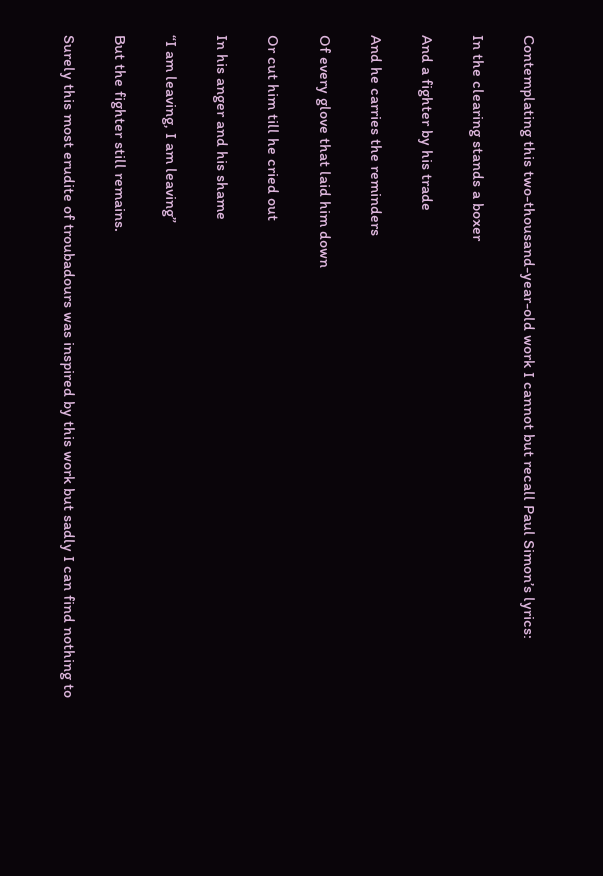Contemplating this two-thousand-year-old work I cannot but recall Paul Simon’s lyrics:

In the clearing stands a boxer

And a fighter by his trade

And he carries the reminders

Of every glove that laid him down

Or cut him till he cried out

In his anger and his shame

“I am leaving, I am leaving”

But the fighter still remains.

Surely this most erudite of troubadours was inspired by this work but sadly I can find nothing to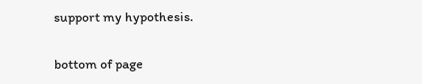support my hypothesis.

bottom of page